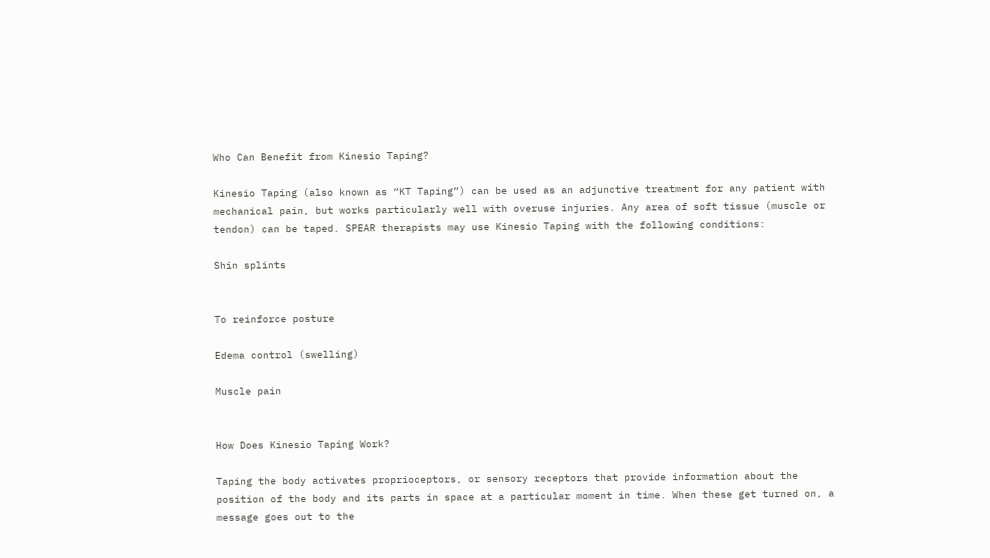Who Can Benefit from Kinesio Taping?

Kinesio Taping (also known as “KT Taping”) can be used as an adjunctive treatment for any patient with mechanical pain, but works particularly well with overuse injuries. Any area of soft tissue (muscle or tendon) can be taped. SPEAR therapists may use Kinesio Taping with the following conditions:

Shin splints


To reinforce posture

Edema control (swelling)

Muscle pain


How Does Kinesio Taping Work?

Taping the body activates proprioceptors, or sensory receptors that provide information about the position of the body and its parts in space at a particular moment in time. When these get turned on, a message goes out to the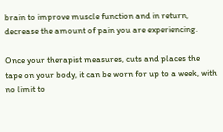brain to improve muscle function and in return, decrease the amount of pain you are experiencing.

Once your therapist measures, cuts and places the tape on your body, it can be worn for up to a week, with no limit to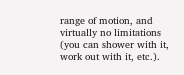range of motion, and virtually no limitations (you can shower with it, work out with it, etc.).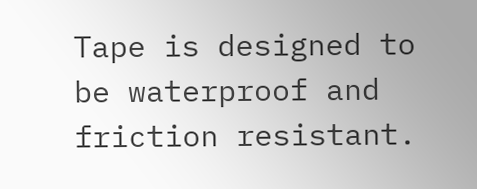Tape is designed to be waterproof and friction resistant.